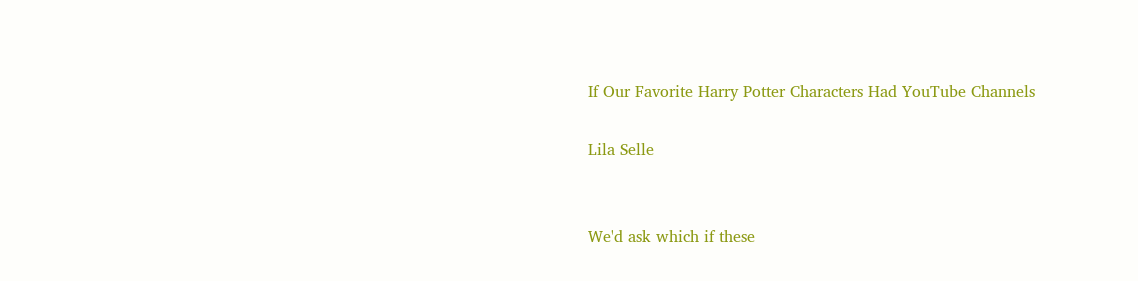If Our Favorite Harry Potter Characters Had YouTube Channels

Lila Selle


We'd ask which if these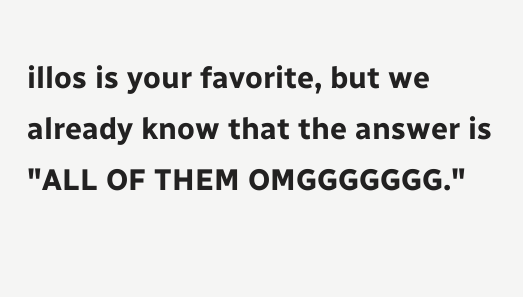illos is your favorite, but we already know that the answer is "ALL OF THEM OMGGGGGGG."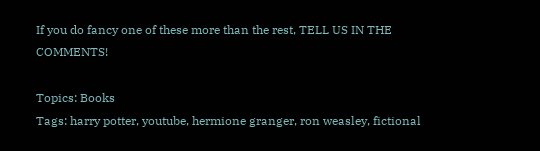If you do fancy one of these more than the rest, TELL US IN THE COMMENTS!

Topics: Books
Tags: harry potter, youtube, hermione granger, ron weasley, fictional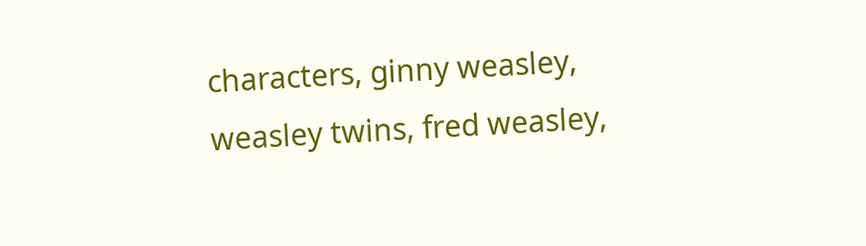characters, ginny weasley, weasley twins, fred weasley,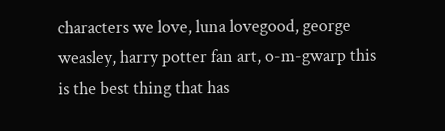characters we love, luna lovegood, george weasley, harry potter fan art, o-m-gwarp this is the best thing that has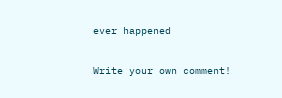ever happened

Write your own comment!